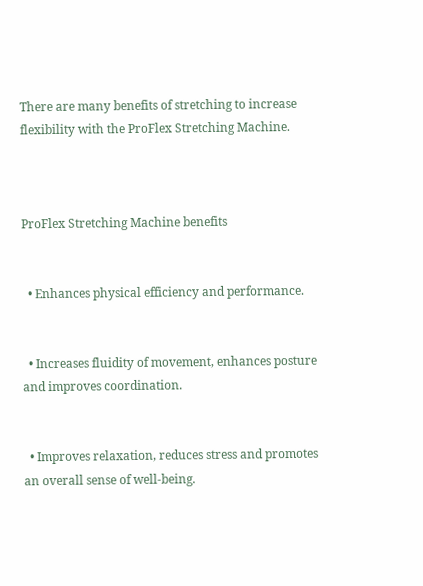There are many benefits of stretching to increase flexibility with the ProFlex Stretching Machine.



ProFlex Stretching Machine benefits


  • Enhances physical efficiency and performance.


  • Increases fluidity of movement, enhances posture and improves coordination.


  • Improves relaxation, reduces stress and promotes an overall sense of well-being.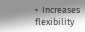•  Increases flexibility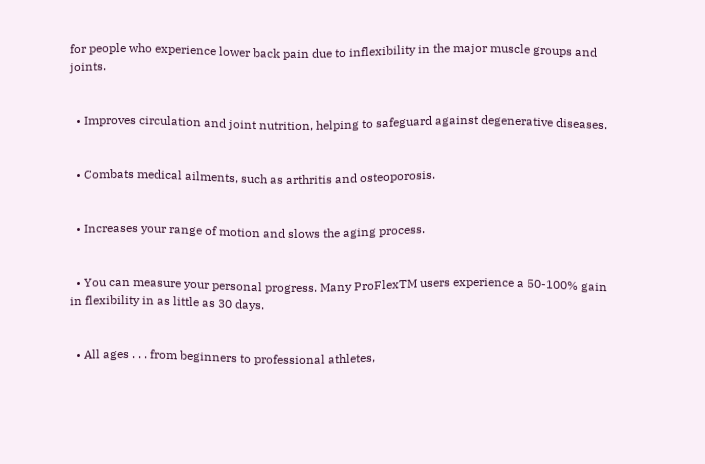for people who experience lower back pain due to inflexibility in the major muscle groups and joints.


  • Improves circulation and joint nutrition, helping to safeguard against degenerative diseases.


  • Combats medical ailments, such as arthritis and osteoporosis.


  • Increases your range of motion and slows the aging process.


  • You can measure your personal progress. Many ProFlexTM users experience a 50-100% gain in flexibility in as little as 30 days.


  • All ages . . . from beginners to professional athletes,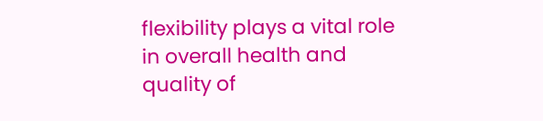flexibility plays a vital role in overall health and quality of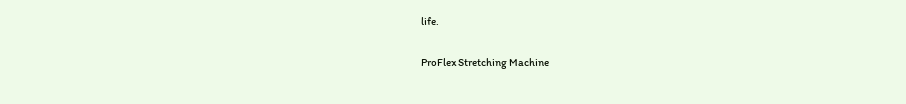life.

ProFlex Stretching Machine